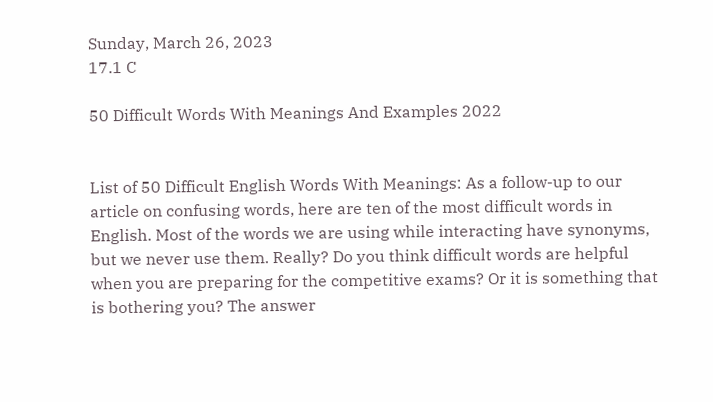Sunday, March 26, 2023
17.1 C

50 Difficult Words With Meanings And Examples 2022


List of 50 Difficult English Words With Meanings: As a follow-up to our article on confusing words, here are ten of the most difficult words in English. Most of the words we are using while interacting have synonyms, but we never use them. Really? Do you think difficult words are helpful when you are preparing for the competitive exams? Or it is something that is bothering you? The answer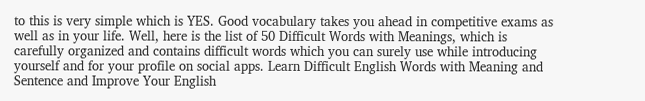to this is very simple which is YES. Good vocabulary takes you ahead in competitive exams as well as in your life. Well, here is the list of 50 Difficult Words with Meanings, which is carefully organized and contains difficult words which you can surely use while introducing yourself and for your profile on social apps. Learn Difficult English Words with Meaning and Sentence and Improve Your English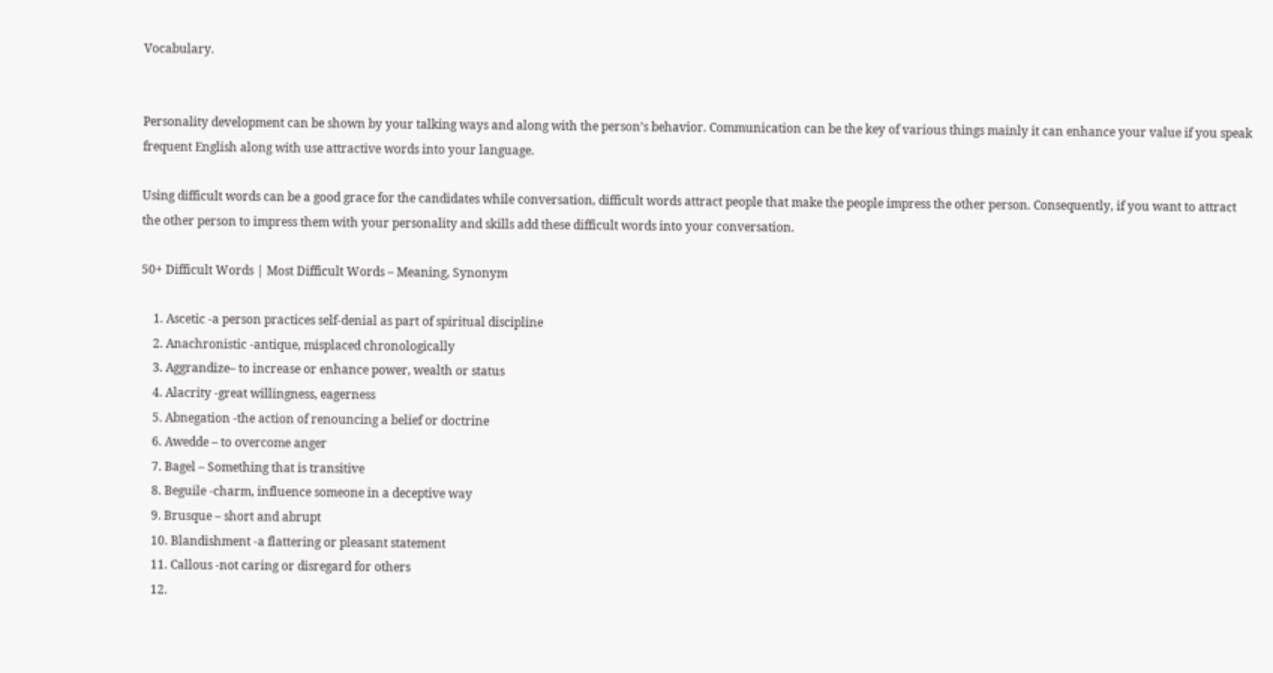Vocabulary.


Personality development can be shown by your talking ways and along with the person’s behavior. Communication can be the key of various things mainly it can enhance your value if you speak frequent English along with use attractive words into your language.

Using difficult words can be a good grace for the candidates while conversation, difficult words attract people that make the people impress the other person. Consequently, if you want to attract the other person to impress them with your personality and skills add these difficult words into your conversation.

50+ Difficult Words | Most Difficult Words – Meaning, Synonym

    1. Ascetic -a person practices self-denial as part of spiritual discipline
    2. Anachronistic -antique, misplaced chronologically
    3. Aggrandize– to increase or enhance power, wealth or status
    4. Alacrity -great willingness, eagerness
    5. Abnegation -the action of renouncing a belief or doctrine
    6. Awedde – to overcome anger
    7. Bagel – Something that is transitive
    8. Beguile -charm, influence someone in a deceptive way
    9. Brusque – short and abrupt
    10. Blandishment -a flattering or pleasant statement
    11. Callous -not caring or disregard for others
    12.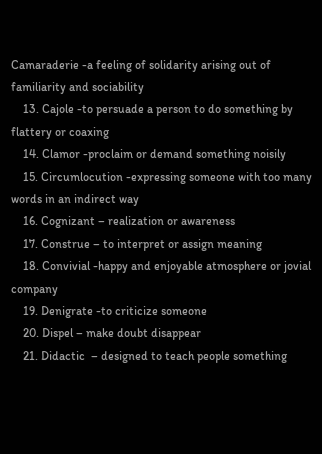Camaraderie -a feeling of solidarity arising out of familiarity and sociability
    13. Cajole -to persuade a person to do something by flattery or coaxing
    14. Clamor -proclaim or demand something noisily
    15. Circumlocution -expressing someone with too many words in an indirect way
    16. Cognizant – realization or awareness
    17. Construe – to interpret or assign meaning
    18. Convivial -happy and enjoyable atmosphere or jovial company
    19. Denigrate -to criticize someone
    20. Dispel – make doubt disappear
    21. Didactic  – designed to teach people something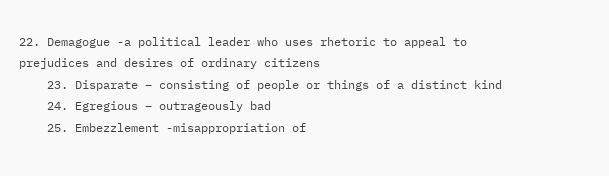22. Demagogue -a political leader who uses rhetoric to appeal to prejudices and desires of ordinary citizens
    23. Disparate – consisting of people or things of a distinct kind
    24. Egregious – outrageously bad
    25. Embezzlement -misappropriation of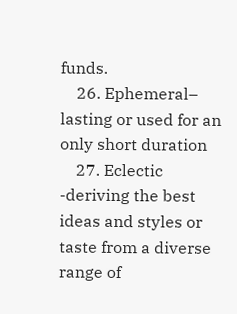funds.
    26. Ephemeral– lasting or used for an only short duration
    27. Eclectic -deriving the best ideas and styles or taste from a diverse range of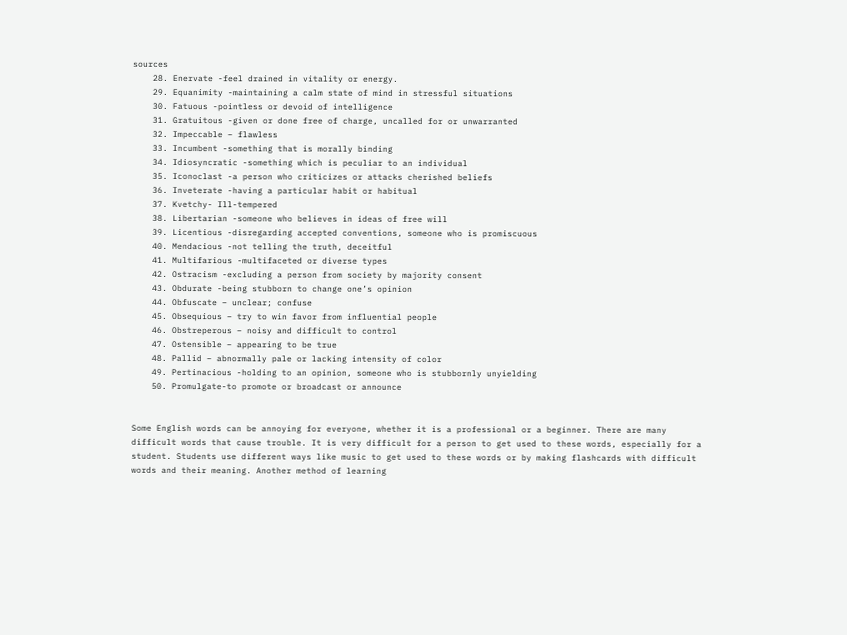sources
    28. Enervate -feel drained in vitality or energy.
    29. Equanimity -maintaining a calm state of mind in stressful situations
    30. Fatuous -pointless or devoid of intelligence
    31. Gratuitous -given or done free of charge, uncalled for or unwarranted
    32. Impeccable – flawless
    33. Incumbent -something that is morally binding
    34. Idiosyncratic -something which is peculiar to an individual
    35. Iconoclast -a person who criticizes or attacks cherished beliefs
    36. Inveterate -having a particular habit or habitual
    37. Kvetchy- Ill-tempered
    38. Libertarian -someone who believes in ideas of free will
    39. Licentious -disregarding accepted conventions, someone who is promiscuous
    40. Mendacious -not telling the truth, deceitful
    41. Multifarious -multifaceted or diverse types
    42. Ostracism -excluding a person from society by majority consent
    43. Obdurate -being stubborn to change one’s opinion
    44. Obfuscate – unclear; confuse
    45. Obsequious – try to win favor from influential people
    46. Obstreperous – noisy and difficult to control
    47. Ostensible – appearing to be true
    48. Pallid – abnormally pale or lacking intensity of color
    49. Pertinacious -holding to an opinion, someone who is stubbornly unyielding
    50. Promulgate-to promote or broadcast or announce


Some English words can be annoying for everyone, whether it is a professional or a beginner. There are many difficult words that cause trouble. It is very difficult for a person to get used to these words, especially for a student. Students use different ways like music to get used to these words or by making flashcards with difficult words and their meaning. Another method of learning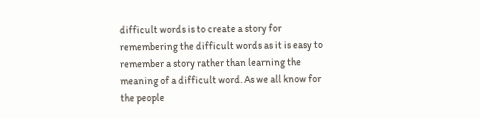difficult words is to create a story for remembering the difficult words as it is easy to remember a story rather than learning the meaning of a difficult word. As we all know for the people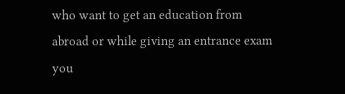who want to get an education from abroad or while giving an entrance exam you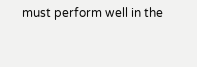must perform well in the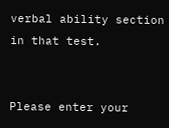verbal ability section in that test.


Please enter your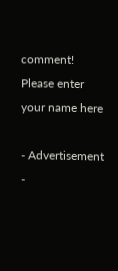comment!
Please enter your name here

- Advertisement -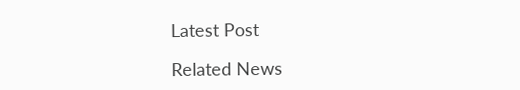Latest Post

Related News